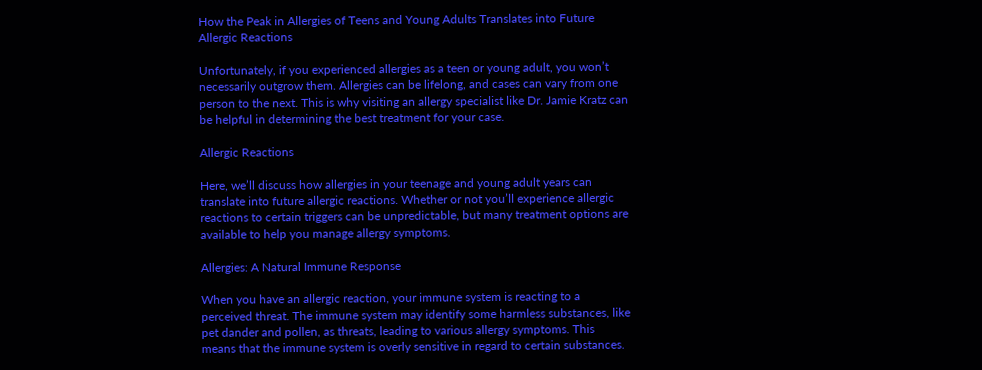How the Peak in Allergies of Teens and Young Adults Translates into Future Allergic Reactions

Unfortunately, if you experienced allergies as a teen or young adult, you won’t necessarily outgrow them. Allergies can be lifelong, and cases can vary from one person to the next. This is why visiting an allergy specialist like Dr. Jamie Kratz can be helpful in determining the best treatment for your case.

Allergic Reactions

Here, we’ll discuss how allergies in your teenage and young adult years can translate into future allergic reactions. Whether or not you’ll experience allergic reactions to certain triggers can be unpredictable, but many treatment options are available to help you manage allergy symptoms.

Allergies: A Natural Immune Response

When you have an allergic reaction, your immune system is reacting to a perceived threat. The immune system may identify some harmless substances, like pet dander and pollen, as threats, leading to various allergy symptoms. This means that the immune system is overly sensitive in regard to certain substances.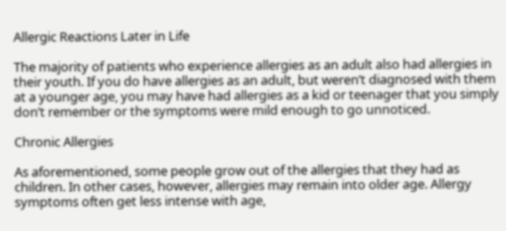Allergic Reactions Later in Life

The majority of patients who experience allergies as an adult also had allergies in their youth. If you do have allergies as an adult, but weren’t diagnosed with them at a younger age, you may have had allergies as a kid or teenager that you simply don’t remember or the symptoms were mild enough to go unnoticed.

Chronic Allergies

As aforementioned, some people grow out of the allergies that they had as children. In other cases, however, allergies may remain into older age. Allergy symptoms often get less intense with age,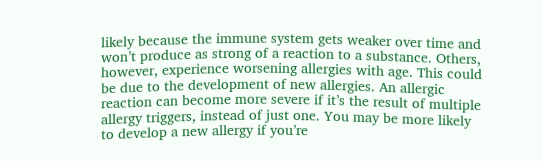likely because the immune system gets weaker over time and won’t produce as strong of a reaction to a substance. Others, however, experience worsening allergies with age. This could be due to the development of new allergies. An allergic reaction can become more severe if it’s the result of multiple allergy triggers, instead of just one. You may be more likely to develop a new allergy if you’re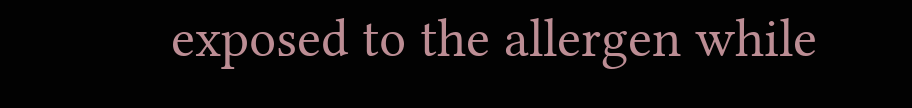exposed to the allergen while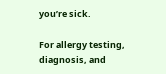you’re sick.

For allergy testing, diagnosis, and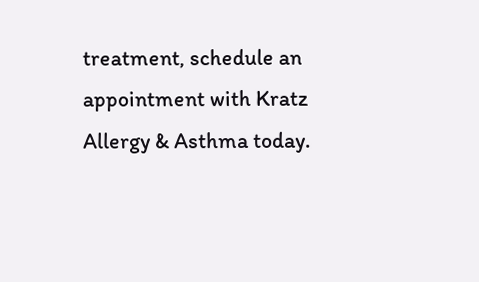treatment, schedule an appointment with Kratz Allergy & Asthma today.